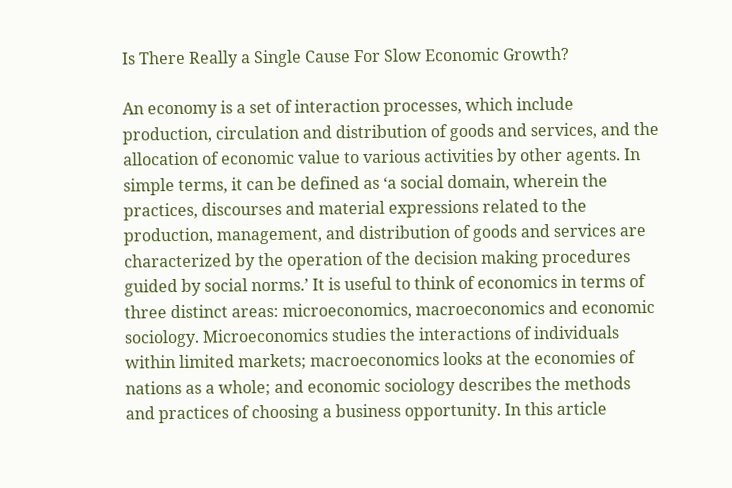Is There Really a Single Cause For Slow Economic Growth?

An economy is a set of interaction processes, which include production, circulation and distribution of goods and services, and the allocation of economic value to various activities by other agents. In simple terms, it can be defined as ‘a social domain, wherein the practices, discourses and material expressions related to the production, management, and distribution of goods and services are characterized by the operation of the decision making procedures guided by social norms.’ It is useful to think of economics in terms of three distinct areas: microeconomics, macroeconomics and economic sociology. Microeconomics studies the interactions of individuals within limited markets; macroeconomics looks at the economies of nations as a whole; and economic sociology describes the methods and practices of choosing a business opportunity. In this article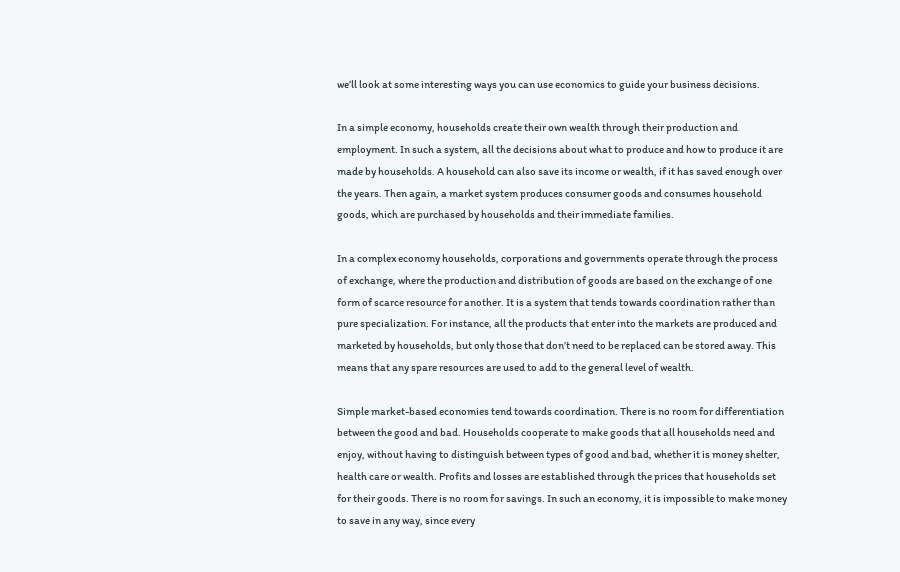we’ll look at some interesting ways you can use economics to guide your business decisions.

In a simple economy, households create their own wealth through their production and employment. In such a system, all the decisions about what to produce and how to produce it are made by households. A household can also save its income or wealth, if it has saved enough over the years. Then again, a market system produces consumer goods and consumes household goods, which are purchased by households and their immediate families.

In a complex economy households, corporations and governments operate through the process of exchange, where the production and distribution of goods are based on the exchange of one form of scarce resource for another. It is a system that tends towards coordination rather than pure specialization. For instance, all the products that enter into the markets are produced and marketed by households, but only those that don’t need to be replaced can be stored away. This means that any spare resources are used to add to the general level of wealth.

Simple market-based economies tend towards coordination. There is no room for differentiation between the good and bad. Households cooperate to make goods that all households need and enjoy, without having to distinguish between types of good and bad, whether it is money shelter, health care or wealth. Profits and losses are established through the prices that households set for their goods. There is no room for savings. In such an economy, it is impossible to make money to save in any way, since every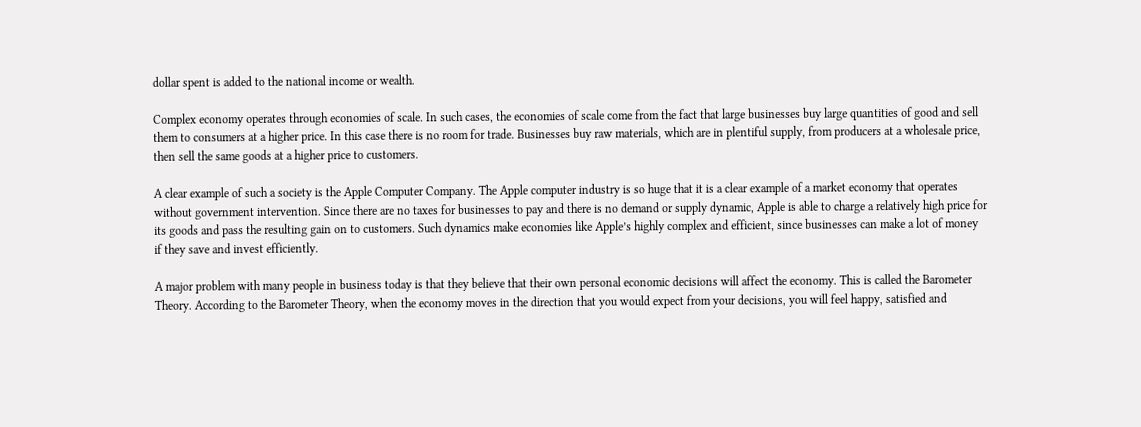dollar spent is added to the national income or wealth.

Complex economy operates through economies of scale. In such cases, the economies of scale come from the fact that large businesses buy large quantities of good and sell them to consumers at a higher price. In this case there is no room for trade. Businesses buy raw materials, which are in plentiful supply, from producers at a wholesale price, then sell the same goods at a higher price to customers.

A clear example of such a society is the Apple Computer Company. The Apple computer industry is so huge that it is a clear example of a market economy that operates without government intervention. Since there are no taxes for businesses to pay and there is no demand or supply dynamic, Apple is able to charge a relatively high price for its goods and pass the resulting gain on to customers. Such dynamics make economies like Apple’s highly complex and efficient, since businesses can make a lot of money if they save and invest efficiently.

A major problem with many people in business today is that they believe that their own personal economic decisions will affect the economy. This is called the Barometer Theory. According to the Barometer Theory, when the economy moves in the direction that you would expect from your decisions, you will feel happy, satisfied and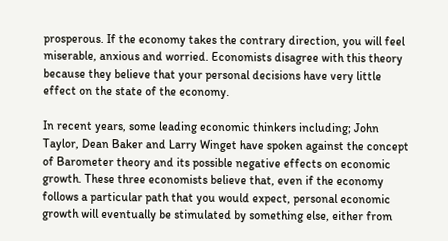prosperous. If the economy takes the contrary direction, you will feel miserable, anxious and worried. Economists disagree with this theory because they believe that your personal decisions have very little effect on the state of the economy.

In recent years, some leading economic thinkers including; John Taylor, Dean Baker and Larry Winget have spoken against the concept of Barometer theory and its possible negative effects on economic growth. These three economists believe that, even if the economy follows a particular path that you would expect, personal economic growth will eventually be stimulated by something else, either from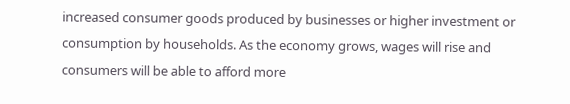increased consumer goods produced by businesses or higher investment or consumption by households. As the economy grows, wages will rise and consumers will be able to afford more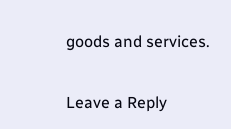goods and services.

Leave a Reply